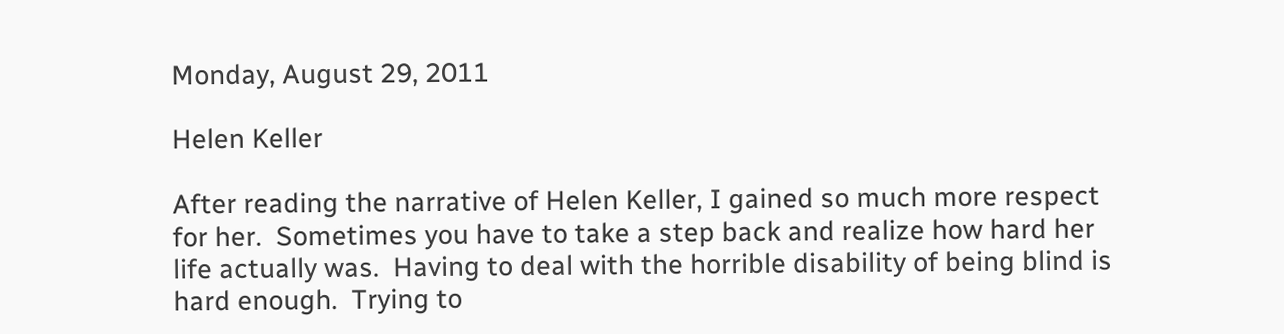Monday, August 29, 2011

Helen Keller

After reading the narrative of Helen Keller, I gained so much more respect for her.  Sometimes you have to take a step back and realize how hard her life actually was.  Having to deal with the horrible disability of being blind is hard enough.  Trying to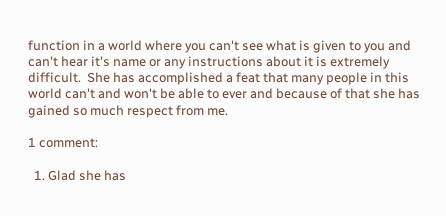function in a world where you can't see what is given to you and can't hear it's name or any instructions about it is extremely difficult.  She has accomplished a feat that many people in this world can't and won't be able to ever and because of that she has gained so much respect from me.

1 comment:

  1. Glad she has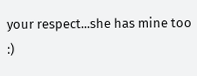your respect...she has mine too :)